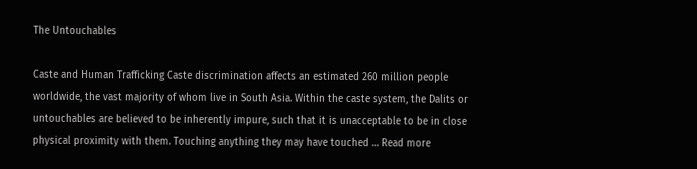The Untouchables

Caste and Human Trafficking Caste discrimination affects an estimated 260 million people worldwide, the vast majority of whom live in South Asia. Within the caste system, the Dalits or untouchables are believed to be inherently impure, such that it is unacceptable to be in close physical proximity with them. Touching anything they may have touched … Read more